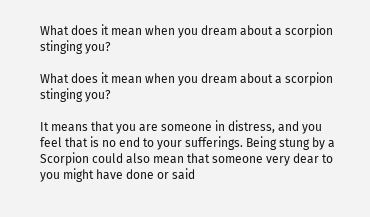What does it mean when you dream about a scorpion stinging you?

What does it mean when you dream about a scorpion stinging you?

It means that you are someone in distress, and you feel that is no end to your sufferings. Being stung by a Scorpion could also mean that someone very dear to you might have done or said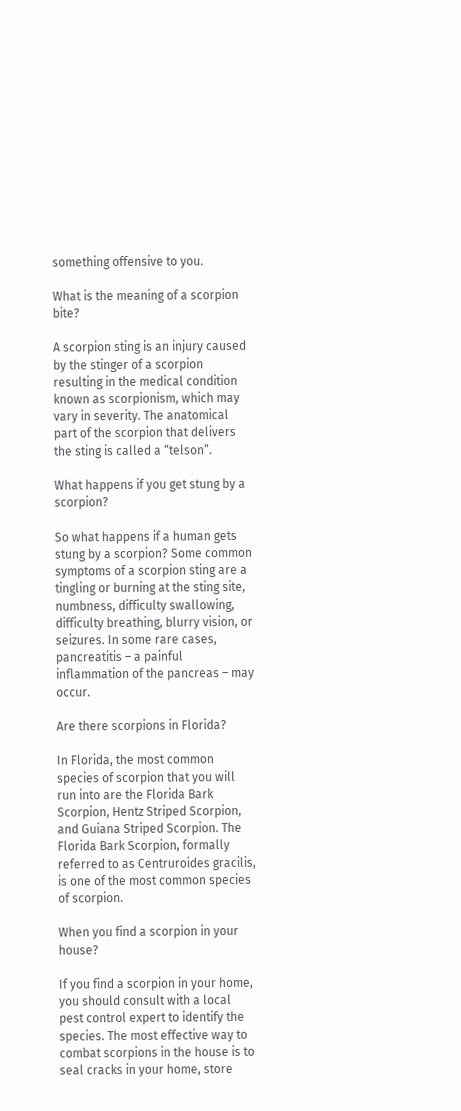something offensive to you.

What is the meaning of a scorpion bite?

A scorpion sting is an injury caused by the stinger of a scorpion resulting in the medical condition known as scorpionism, which may vary in severity. The anatomical part of the scorpion that delivers the sting is called a “telson”.

What happens if you get stung by a scorpion?

So what happens if a human gets stung by a scorpion? Some common symptoms of a scorpion sting are a tingling or burning at the sting site, numbness, difficulty swallowing, difficulty breathing, blurry vision, or seizures. In some rare cases, pancreatitis – a painful inflammation of the pancreas – may occur.

Are there scorpions in Florida?

In Florida, the most common species of scorpion that you will run into are the Florida Bark Scorpion, Hentz Striped Scorpion, and Guiana Striped Scorpion. The Florida Bark Scorpion, formally referred to as Centruroides gracilis, is one of the most common species of scorpion.

When you find a scorpion in your house?

If you find a scorpion in your home, you should consult with a local pest control expert to identify the species. The most effective way to combat scorpions in the house is to seal cracks in your home, store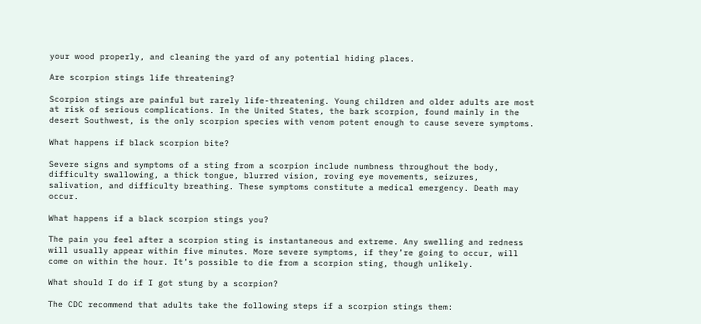your wood properly, and cleaning the yard of any potential hiding places.

Are scorpion stings life threatening?

Scorpion stings are painful but rarely life-threatening. Young children and older adults are most at risk of serious complications. In the United States, the bark scorpion, found mainly in the desert Southwest, is the only scorpion species with venom potent enough to cause severe symptoms.

What happens if black scorpion bite?

Severe signs and symptoms of a sting from a scorpion include numbness throughout the body, difficulty swallowing, a thick tongue, blurred vision, roving eye movements, seizures, salivation, and difficulty breathing. These symptoms constitute a medical emergency. Death may occur.

What happens if a black scorpion stings you?

The pain you feel after a scorpion sting is instantaneous and extreme. Any swelling and redness will usually appear within five minutes. More severe symptoms, if they’re going to occur, will come on within the hour. It’s possible to die from a scorpion sting, though unlikely.

What should I do if I got stung by a scorpion?

The CDC recommend that adults take the following steps if a scorpion stings them: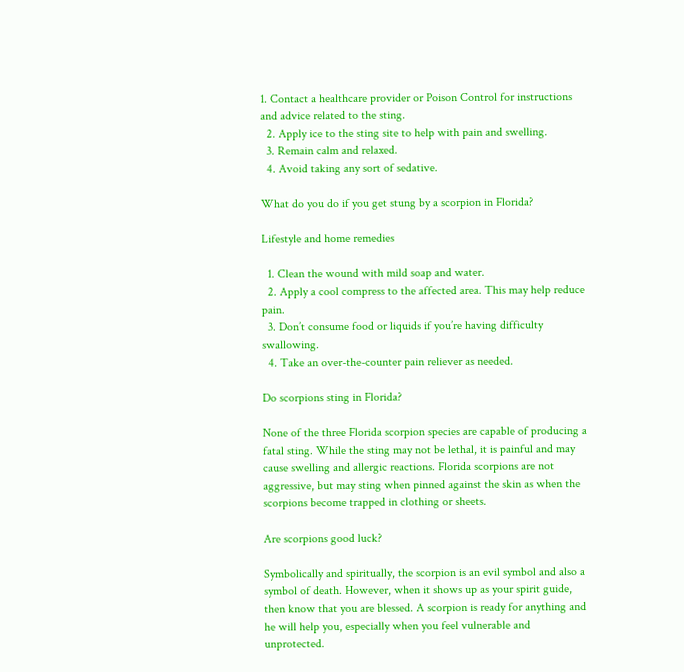1. Contact a healthcare provider or Poison Control for instructions and advice related to the sting.
  2. Apply ice to the sting site to help with pain and swelling.
  3. Remain calm and relaxed.
  4. Avoid taking any sort of sedative.

What do you do if you get stung by a scorpion in Florida?

Lifestyle and home remedies

  1. Clean the wound with mild soap and water.
  2. Apply a cool compress to the affected area. This may help reduce pain.
  3. Don’t consume food or liquids if you’re having difficulty swallowing.
  4. Take an over-the-counter pain reliever as needed.

Do scorpions sting in Florida?

None of the three Florida scorpion species are capable of producing a fatal sting. While the sting may not be lethal, it is painful and may cause swelling and allergic reactions. Florida scorpions are not aggressive, but may sting when pinned against the skin as when the scorpions become trapped in clothing or sheets.

Are scorpions good luck?

Symbolically and spiritually, the scorpion is an evil symbol and also a symbol of death. However, when it shows up as your spirit guide, then know that you are blessed. A scorpion is ready for anything and he will help you, especially when you feel vulnerable and unprotected.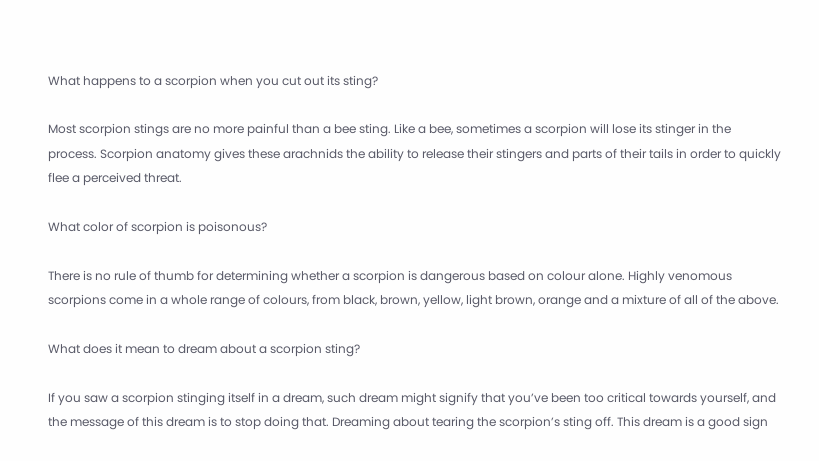What happens to a scorpion when you cut out its sting?

Most scorpion stings are no more painful than a bee sting. Like a bee, sometimes a scorpion will lose its stinger in the process. Scorpion anatomy gives these arachnids the ability to release their stingers and parts of their tails in order to quickly flee a perceived threat.

What color of scorpion is poisonous?

There is no rule of thumb for determining whether a scorpion is dangerous based on colour alone. Highly venomous scorpions come in a whole range of colours, from black, brown, yellow, light brown, orange and a mixture of all of the above.

What does it mean to dream about a scorpion sting?

If you saw a scorpion stinging itself in a dream, such dream might signify that you’ve been too critical towards yourself, and the message of this dream is to stop doing that. Dreaming about tearing the scorpion’s sting off. This dream is a good sign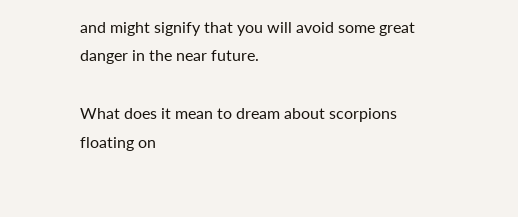and might signify that you will avoid some great danger in the near future.

What does it mean to dream about scorpions floating on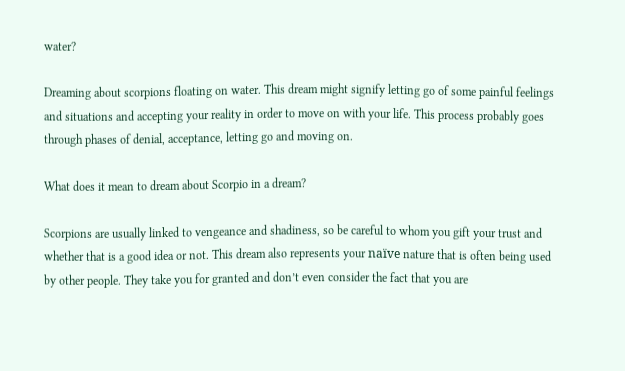water?

Dreaming about scorpions floating on water. This dream might signify letting go of some painful feelings and situations and accepting your reality in order to move on with your life. This process probably goes through phases of denial, acceptance, letting go and moving on.

What does it mean to dream about Scorpio in a dream?

Scorpions are usually linked to vengeance and shadiness, so be careful to whom you gift your trust and whether that is a good idea or not. This dream also represents your naïve nature that is often being used by other people. They take you for granted and don’t even consider the fact that you are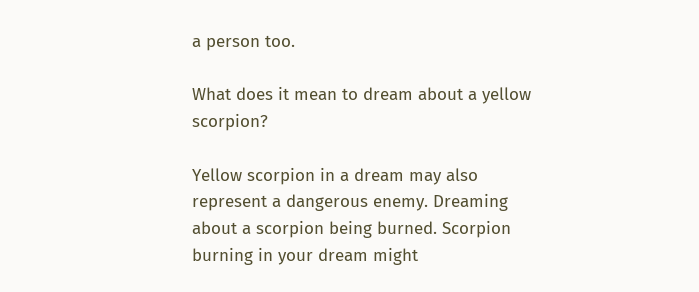a person too.

What does it mean to dream about a yellow scorpion?

Yellow scorpion in a dream may also represent a dangerous enemy. Dreaming about a scorpion being burned. Scorpion burning in your dream might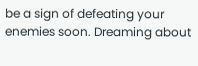be a sign of defeating your enemies soon. Dreaming about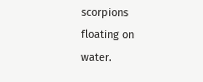scorpions floating on water.